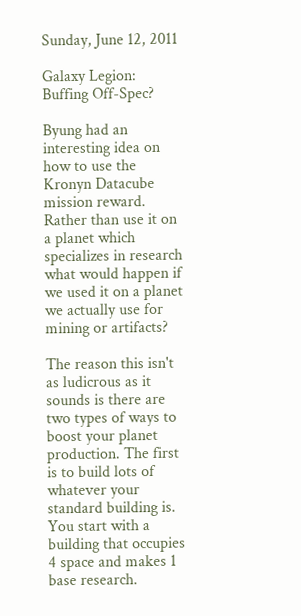Sunday, June 12, 2011

Galaxy Legion: Buffing Off-Spec?

Byung had an interesting idea on how to use the Kronyn Datacube mission reward. Rather than use it on a planet which specializes in research what would happen if we used it on a planet we actually use for mining or artifacts?

The reason this isn't as ludicrous as it sounds is there are two types of ways to boost your planet production. The first is to build lots of whatever your standard building is. You start with a building that occupies 4 space and makes 1 base research.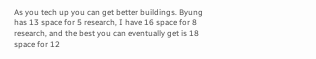As you tech up you can get better buildings. Byung has 13 space for 5 research, I have 16 space for 8 research, and the best you can eventually get is 18 space for 12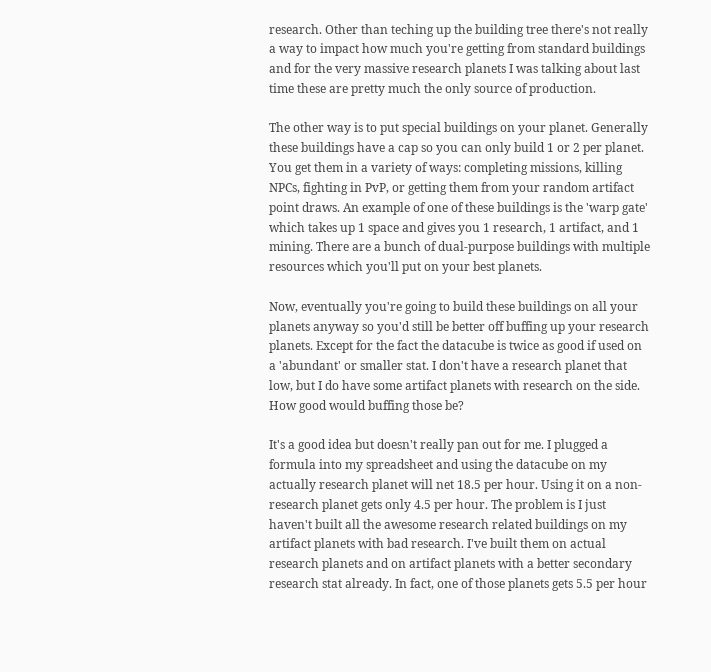research. Other than teching up the building tree there's not really a way to impact how much you're getting from standard buildings and for the very massive research planets I was talking about last time these are pretty much the only source of production.

The other way is to put special buildings on your planet. Generally these buildings have a cap so you can only build 1 or 2 per planet. You get them in a variety of ways: completing missions, killing NPCs, fighting in PvP, or getting them from your random artifact point draws. An example of one of these buildings is the 'warp gate' which takes up 1 space and gives you 1 research, 1 artifact, and 1 mining. There are a bunch of dual-purpose buildings with multiple resources which you'll put on your best planets.

Now, eventually you're going to build these buildings on all your planets anyway so you'd still be better off buffing up your research planets. Except for the fact the datacube is twice as good if used on a 'abundant' or smaller stat. I don't have a research planet that low, but I do have some artifact planets with research on the side. How good would buffing those be?

It's a good idea but doesn't really pan out for me. I plugged a formula into my spreadsheet and using the datacube on my actually research planet will net 18.5 per hour. Using it on a non-research planet gets only 4.5 per hour. The problem is I just haven't built all the awesome research related buildings on my artifact planets with bad research. I've built them on actual research planets and on artifact planets with a better secondary research stat already. In fact, one of those planets gets 5.5 per hour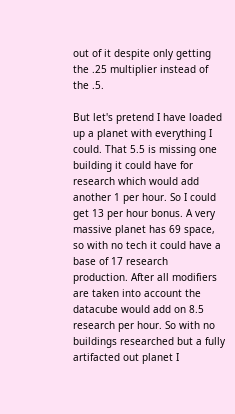out of it despite only getting the .25 multiplier instead of the .5.

But let's pretend I have loaded up a planet with everything I could. That 5.5 is missing one building it could have for research which would add another 1 per hour. So I could get 13 per hour bonus. A very massive planet has 69 space, so with no tech it could have a base of 17 research production. After all modifiers are taken into account the datacube would add on 8.5 research per hour. So with no buildings researched but a fully artifacted out planet I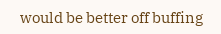would be better off buffing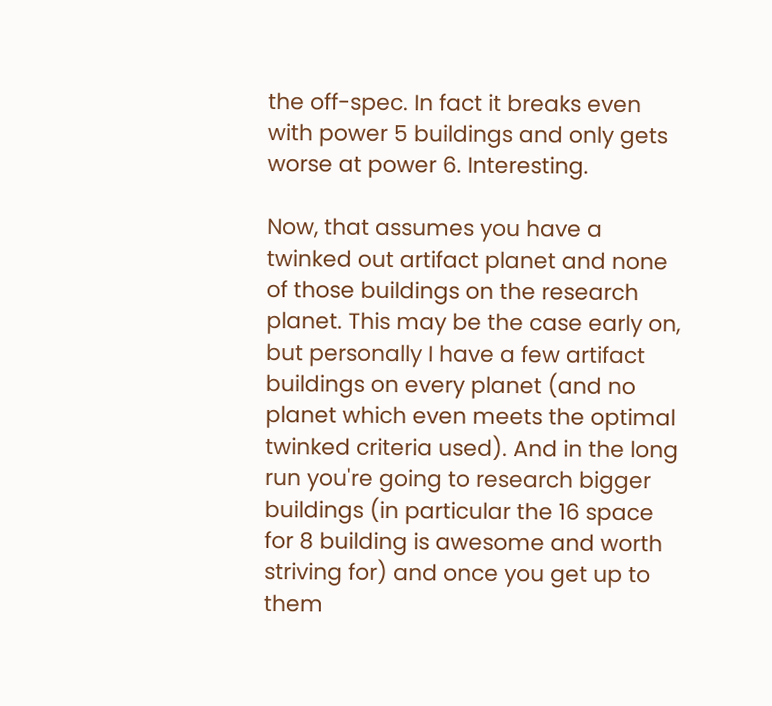the off-spec. In fact it breaks even with power 5 buildings and only gets worse at power 6. Interesting.

Now, that assumes you have a twinked out artifact planet and none of those buildings on the research planet. This may be the case early on, but personally I have a few artifact buildings on every planet (and no planet which even meets the optimal twinked criteria used). And in the long run you're going to research bigger buildings (in particular the 16 space for 8 building is awesome and worth striving for) and once you get up to them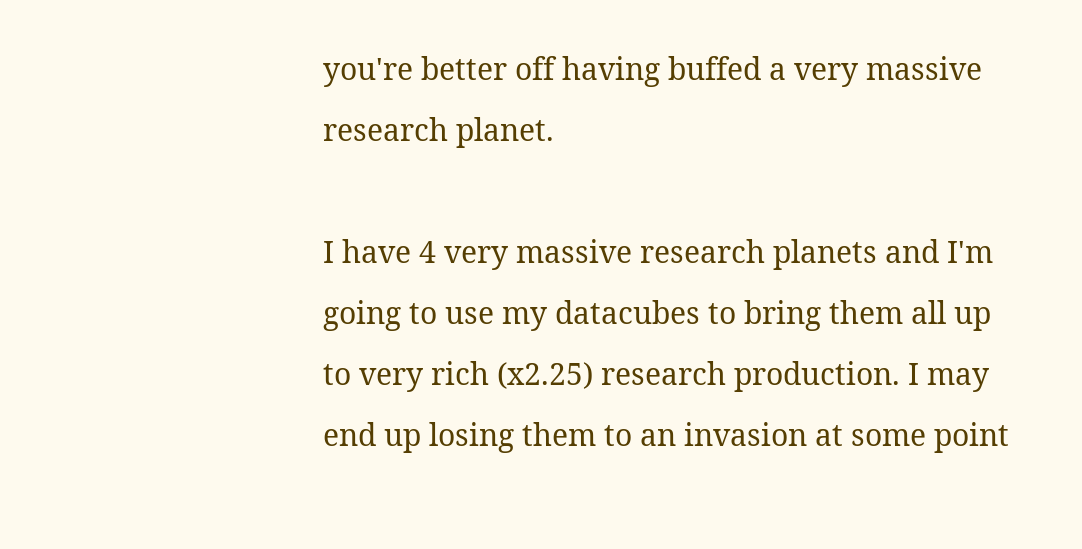you're better off having buffed a very massive research planet.

I have 4 very massive research planets and I'm going to use my datacubes to bring them all up to very rich (x2.25) research production. I may end up losing them to an invasion at some point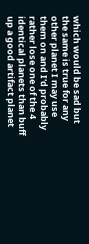which would be sad but the same is true for any other planet I may use them on and I'd probably rather lose one of the 4 identical planets than buff up a good artifact planet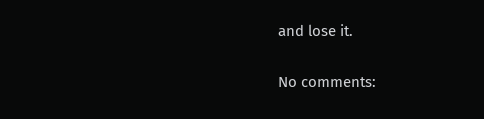and lose it.

No comments: